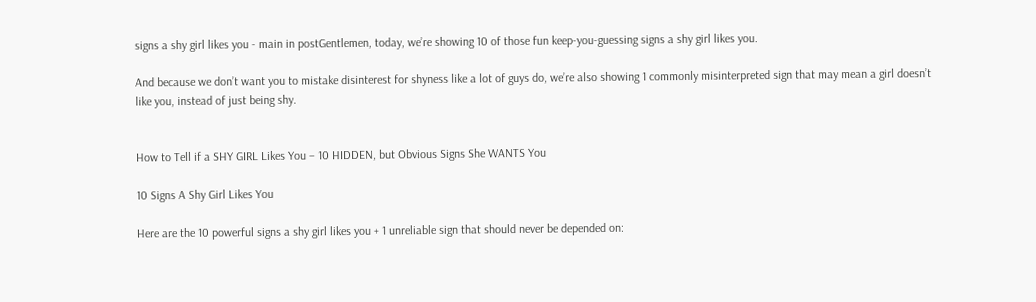signs a shy girl likes you - main in postGentlemen, today, we’re showing 10 of those fun keep-you-guessing signs a shy girl likes you.

And because we don’t want you to mistake disinterest for shyness like a lot of guys do, we’re also showing 1 commonly misinterpreted sign that may mean a girl doesn’t like you, instead of just being shy.


How to Tell if a SHY GIRL Likes You – 10 HIDDEN, but Obvious Signs She WANTS You

10 Signs A Shy Girl Likes You

Here are the 10 powerful signs a shy girl likes you + 1 unreliable sign that should never be depended on: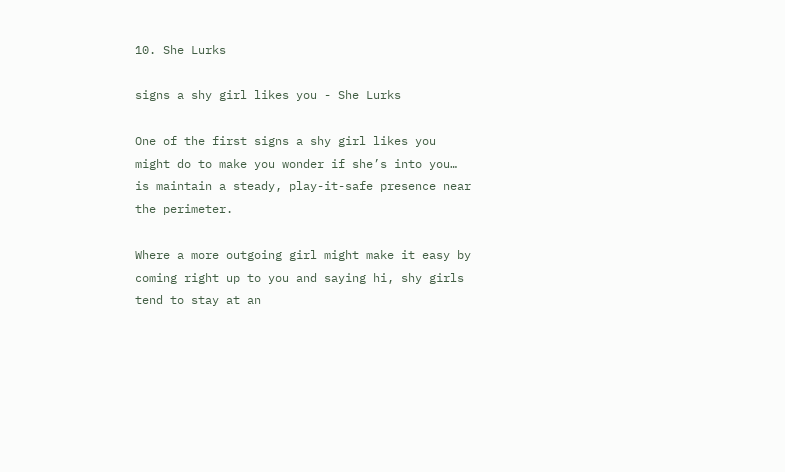10. She Lurks

signs a shy girl likes you - She Lurks

One of the first signs a shy girl likes you might do to make you wonder if she’s into you… is maintain a steady, play-it-safe presence near the perimeter.

Where a more outgoing girl might make it easy by coming right up to you and saying hi, shy girls tend to stay at an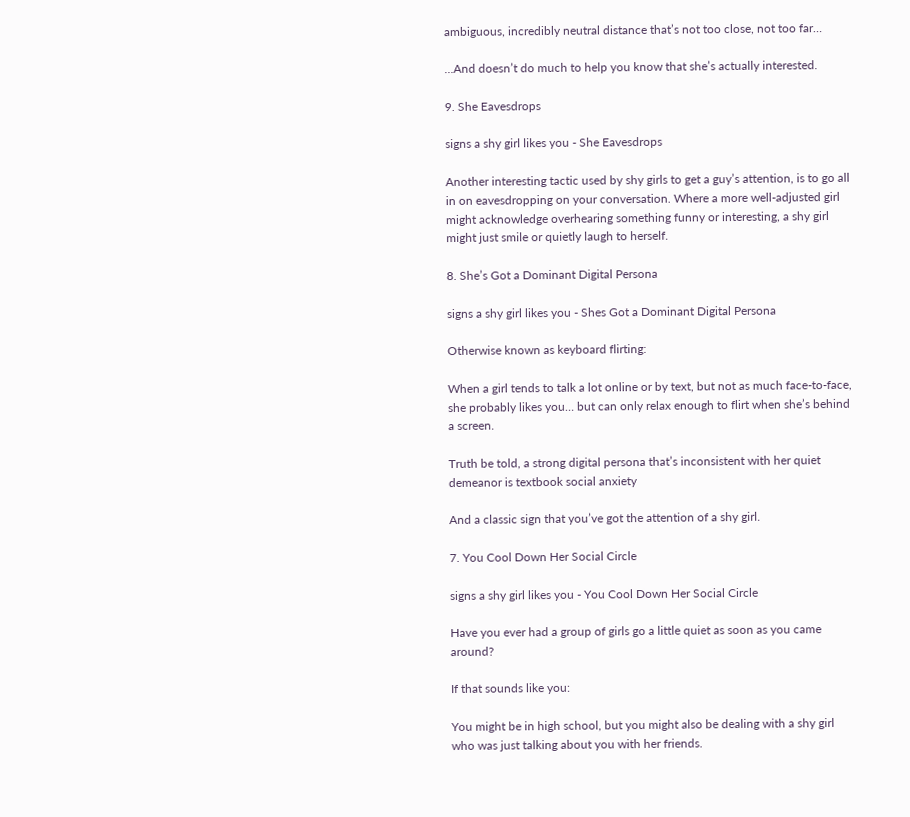ambiguous, incredibly neutral distance that’s not too close, not too far…

…And doesn’t do much to help you know that she’s actually interested.

9. She Eavesdrops

signs a shy girl likes you - She Eavesdrops

Another interesting tactic used by shy girls to get a guy’s attention, is to go all in on eavesdropping on your conversation. Where a more well-adjusted girl might acknowledge overhearing something funny or interesting, a shy girl might just smile or quietly laugh to herself.

8. She’s Got a Dominant Digital Persona

signs a shy girl likes you - Shes Got a Dominant Digital Persona

Otherwise known as keyboard flirting:

When a girl tends to talk a lot online or by text, but not as much face-to-face, she probably likes you… but can only relax enough to flirt when she’s behind a screen.

Truth be told, a strong digital persona that’s inconsistent with her quiet demeanor is textbook social anxiety

And a classic sign that you’ve got the attention of a shy girl.

7. You Cool Down Her Social Circle

signs a shy girl likes you - You Cool Down Her Social Circle

Have you ever had a group of girls go a little quiet as soon as you came around?

If that sounds like you:

You might be in high school, but you might also be dealing with a shy girl who was just talking about you with her friends.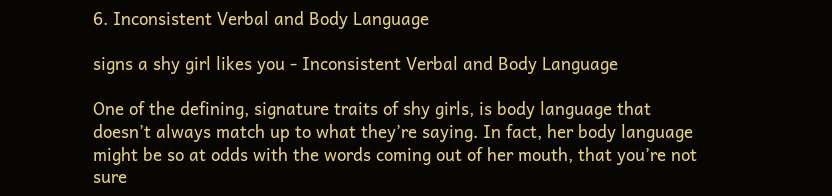6. Inconsistent Verbal and Body Language

signs a shy girl likes you - Inconsistent Verbal and Body Language

One of the defining, signature traits of shy girls, is body language that doesn’t always match up to what they’re saying. In fact, her body language might be so at odds with the words coming out of her mouth, that you’re not sure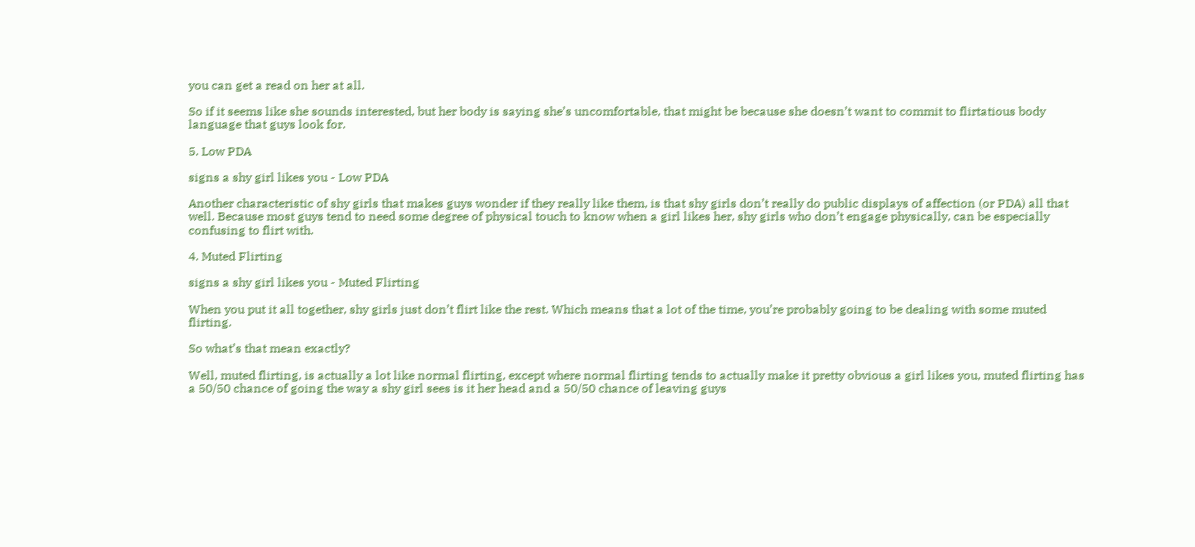you can get a read on her at all.

So if it seems like she sounds interested, but her body is saying she’s uncomfortable, that might be because she doesn’t want to commit to flirtatious body language that guys look for.

5. Low PDA

signs a shy girl likes you - Low PDA

Another characteristic of shy girls that makes guys wonder if they really like them, is that shy girls don’t really do public displays of affection (or PDA) all that well. Because most guys tend to need some degree of physical touch to know when a girl likes her, shy girls who don’t engage physically, can be especially confusing to flirt with.

4. Muted Flirting

signs a shy girl likes you - Muted Flirting

When you put it all together, shy girls just don’t flirt like the rest. Which means that a lot of the time, you’re probably going to be dealing with some muted flirting.

So what’s that mean exactly?

Well, muted flirting, is actually a lot like normal flirting, except where normal flirting tends to actually make it pretty obvious a girl likes you, muted flirting has a 50/50 chance of going the way a shy girl sees is it her head and a 50/50 chance of leaving guys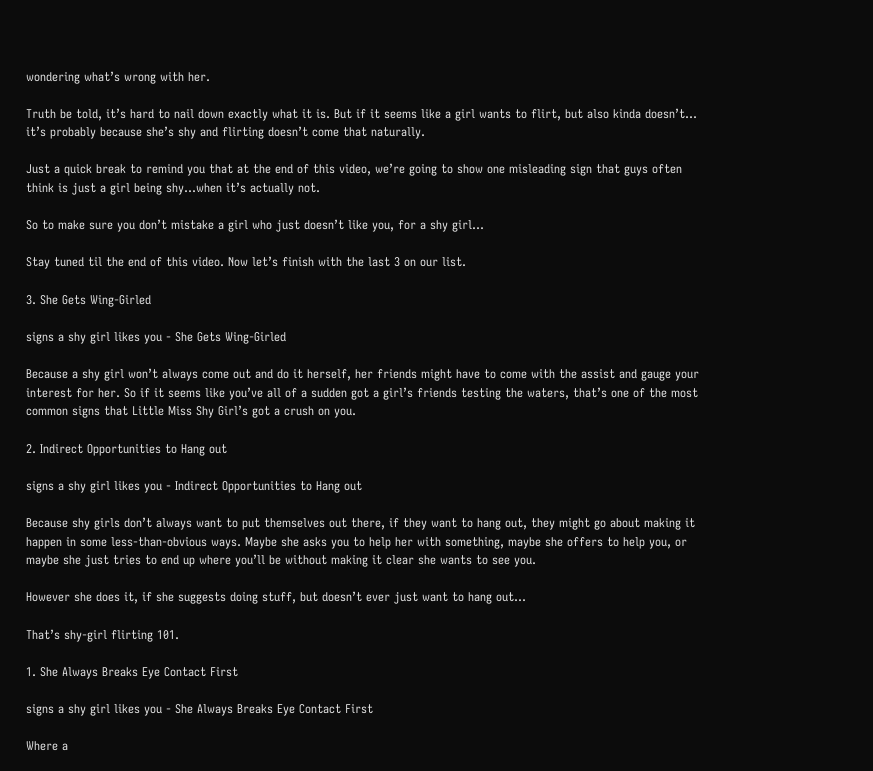wondering what’s wrong with her.

Truth be told, it’s hard to nail down exactly what it is. But if it seems like a girl wants to flirt, but also kinda doesn’t…
it’s probably because she’s shy and flirting doesn’t come that naturally.

Just a quick break to remind you that at the end of this video, we’re going to show one misleading sign that guys often think is just a girl being shy…when it’s actually not.

So to make sure you don’t mistake a girl who just doesn’t like you, for a shy girl…

Stay tuned til the end of this video. Now let’s finish with the last 3 on our list.

3. She Gets Wing-Girled

signs a shy girl likes you - She Gets Wing-Girled

Because a shy girl won’t always come out and do it herself, her friends might have to come with the assist and gauge your interest for her. So if it seems like you’ve all of a sudden got a girl’s friends testing the waters, that’s one of the most common signs that Little Miss Shy Girl’s got a crush on you.

2. Indirect Opportunities to Hang out

signs a shy girl likes you - Indirect Opportunities to Hang out

Because shy girls don’t always want to put themselves out there, if they want to hang out, they might go about making it happen in some less-than-obvious ways. Maybe she asks you to help her with something, maybe she offers to help you, or maybe she just tries to end up where you’ll be without making it clear she wants to see you.

However she does it, if she suggests doing stuff, but doesn’t ever just want to hang out…

That’s shy-girl flirting 101.

1. She Always Breaks Eye Contact First

signs a shy girl likes you - She Always Breaks Eye Contact First

Where a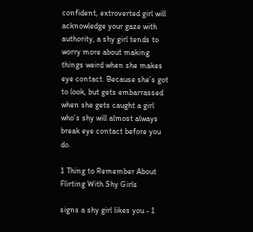confident, extroverted girl will acknowledge your gaze with authority, a shy girl tends to worry more about making things weird when she makes eye contact. Because she’s got to look, but gets embarrassed when she gets caught a girl who’s shy will almost always break eye contact before you do.

1 Thing to Remember About Flirting With Shy Girls

signs a shy girl likes you - 1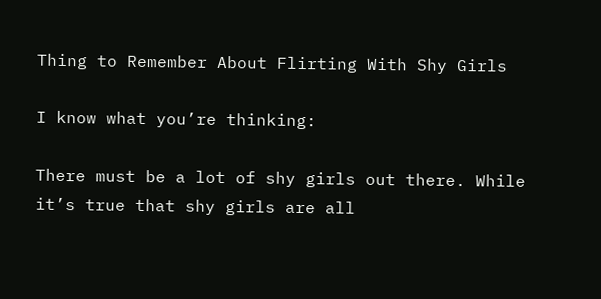Thing to Remember About Flirting With Shy Girls

I know what you’re thinking:

There must be a lot of shy girls out there. While it’s true that shy girls are all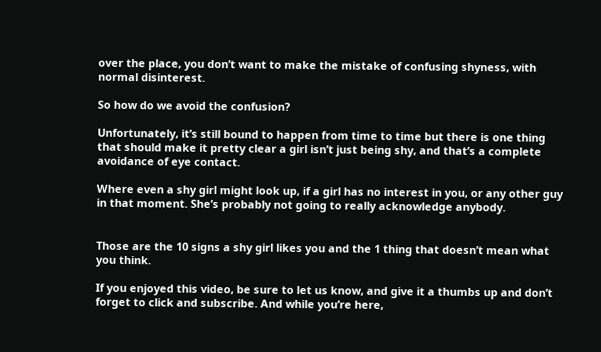over the place, you don’t want to make the mistake of confusing shyness, with normal disinterest.

So how do we avoid the confusion?

Unfortunately, it’s still bound to happen from time to time but there is one thing that should make it pretty clear a girl isn’t just being shy, and that’s a complete avoidance of eye contact.

Where even a shy girl might look up, if a girl has no interest in you, or any other guy in that moment. She’s probably not going to really acknowledge anybody.


Those are the 10 signs a shy girl likes you and the 1 thing that doesn’t mean what you think.

If you enjoyed this video, be sure to let us know, and give it a thumbs up and don’t forget to click and subscribe. And while you’re here,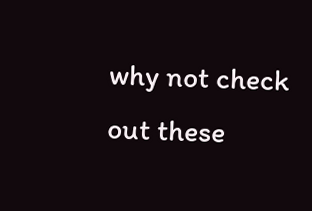why not check out these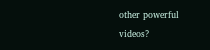other powerful videos?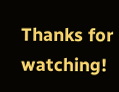Thanks for watching!